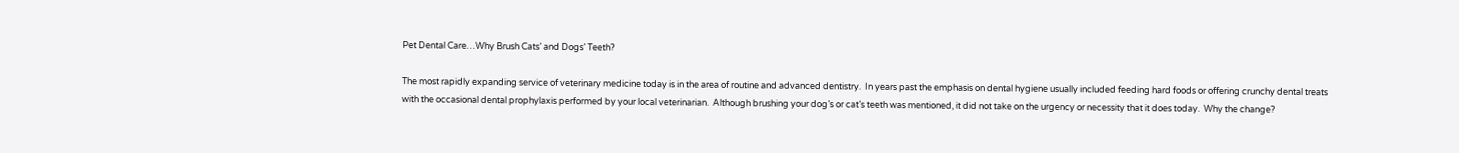Pet Dental Care…Why Brush Cats’ and Dogs’ Teeth?

The most rapidly expanding service of veterinary medicine today is in the area of routine and advanced dentistry.  In years past the emphasis on dental hygiene usually included feeding hard foods or offering crunchy dental treats with the occasional dental prophylaxis performed by your local veterinarian.  Although brushing your dog’s or cat’s teeth was mentioned, it did not take on the urgency or necessity that it does today.  Why the change?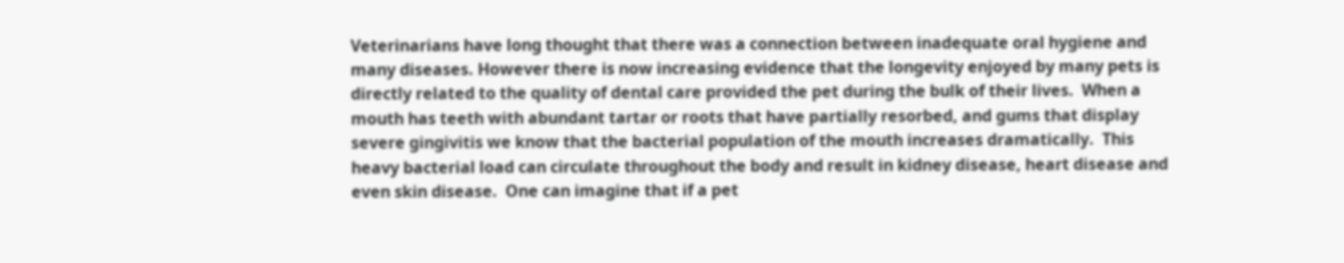Veterinarians have long thought that there was a connection between inadequate oral hygiene and many diseases. However there is now increasing evidence that the longevity enjoyed by many pets is directly related to the quality of dental care provided the pet during the bulk of their lives.  When a mouth has teeth with abundant tartar or roots that have partially resorbed, and gums that display severe gingivitis we know that the bacterial population of the mouth increases dramatically.  This heavy bacterial load can circulate throughout the body and result in kidney disease, heart disease and even skin disease.  One can imagine that if a pet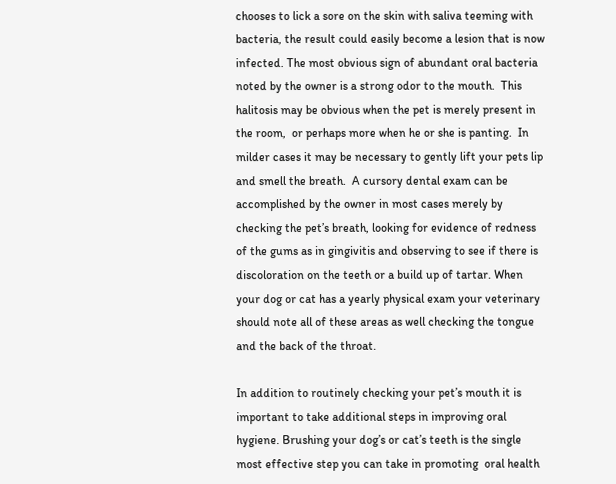chooses to lick a sore on the skin with saliva teeming with bacteria, the result could easily become a lesion that is now infected. The most obvious sign of abundant oral bacteria noted by the owner is a strong odor to the mouth.  This halitosis may be obvious when the pet is merely present in the room,  or perhaps more when he or she is panting.  In milder cases it may be necessary to gently lift your pets lip and smell the breath.  A cursory dental exam can be accomplished by the owner in most cases merely by checking the pet’s breath, looking for evidence of redness of the gums as in gingivitis and observing to see if there is discoloration on the teeth or a build up of tartar. When your dog or cat has a yearly physical exam your veterinary should note all of these areas as well checking the tongue and the back of the throat.

In addition to routinely checking your pet’s mouth it is important to take additional steps in improving oral hygiene. Brushing your dog’s or cat’s teeth is the single most effective step you can take in promoting  oral health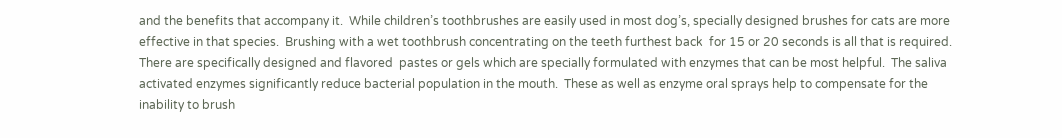and the benefits that accompany it.  While children’s toothbrushes are easily used in most dog’s, specially designed brushes for cats are more effective in that species.  Brushing with a wet toothbrush concentrating on the teeth furthest back  for 15 or 20 seconds is all that is required.  There are specifically designed and flavored  pastes or gels which are specially formulated with enzymes that can be most helpful.  The saliva activated enzymes significantly reduce bacterial population in the mouth.  These as well as enzyme oral sprays help to compensate for the inability to brush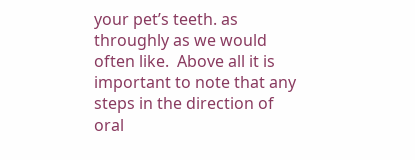your pet’s teeth. as throughly as we would often like.  Above all it is important to note that any steps in the direction of oral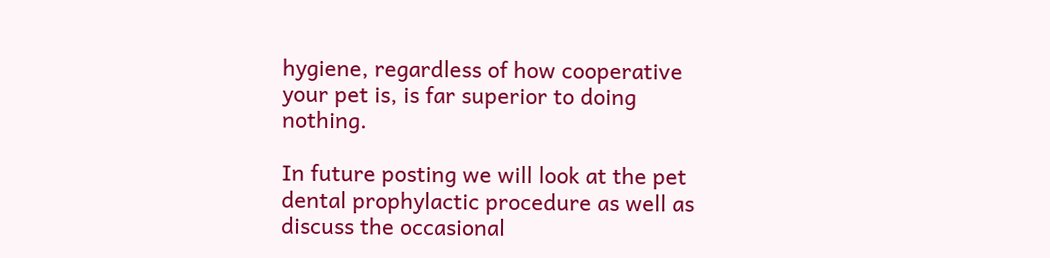hygiene, regardless of how cooperative your pet is, is far superior to doing nothing.

In future posting we will look at the pet dental prophylactic procedure as well as discuss the occasional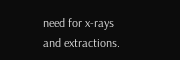need for x-rays and extractions.